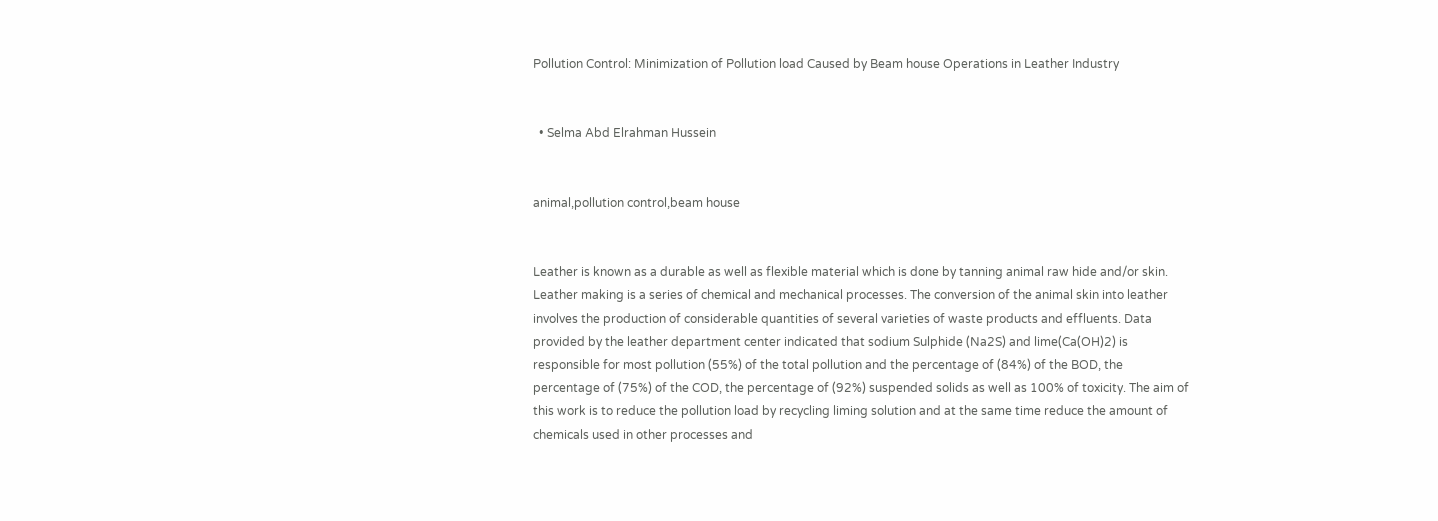Pollution Control: Minimization of Pollution load Caused by Beam house Operations in Leather Industry


  • Selma Abd Elrahman Hussein


animal,pollution control,beam house


Leather is known as a durable as well as flexible material which is done by tanning animal raw hide and/or skin. Leather making is a series of chemical and mechanical processes. The conversion of the animal skin into leather involves the production of considerable quantities of several varieties of waste products and effluents. Data provided by the leather department center indicated that sodium Sulphide (Na2S) and lime(Ca(OH)2) is responsible for most pollution (55%) of the total pollution and the percentage of (84%) of the BOD, the percentage of (75%) of the COD, the percentage of (92%) suspended solids as well as 100% of toxicity. The aim of this work is to reduce the pollution load by recycling liming solution and at the same time reduce the amount of chemicals used in other processes and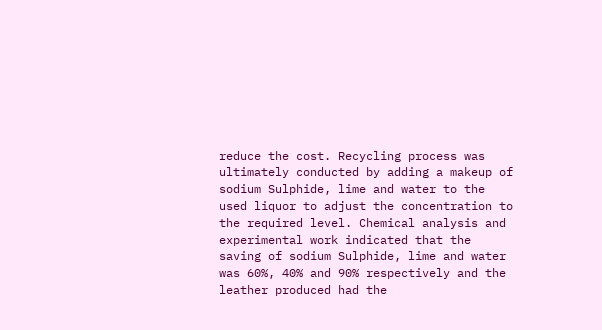reduce the cost. Recycling process was ultimately conducted by adding a makeup of sodium Sulphide, lime and water to the used liquor to adjust the concentration to the required level. Chemical analysis and experimental work indicated that the saving of sodium Sulphide, lime and water was 60%, 40% and 90% respectively and the leather produced had the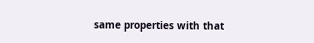same properties with that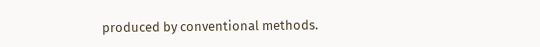produced by conventional methods.